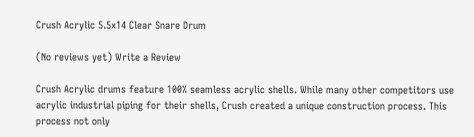Crush Acrylic 5.5x14 Clear Snare Drum

(No reviews yet) Write a Review

Crush Acrylic drums feature 100% seamless acrylic shells. While many other competitors use acrylic industrial piping for their shells, Crush created a unique construction process. This process not only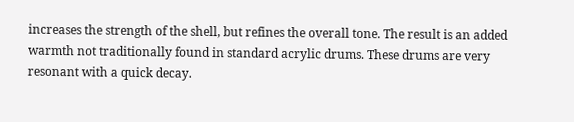increases the strength of the shell, but refines the overall tone. The result is an added warmth not traditionally found in standard acrylic drums. These drums are very resonant with a quick decay.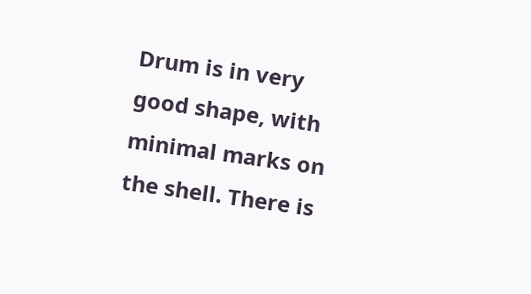Drum is in very good shape, with minimal marks on the shell. There is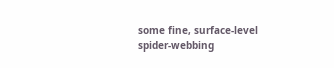some fine, surface-level spider-webbing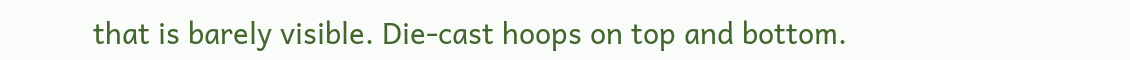that is barely visible. Die-cast hoops on top and bottom.